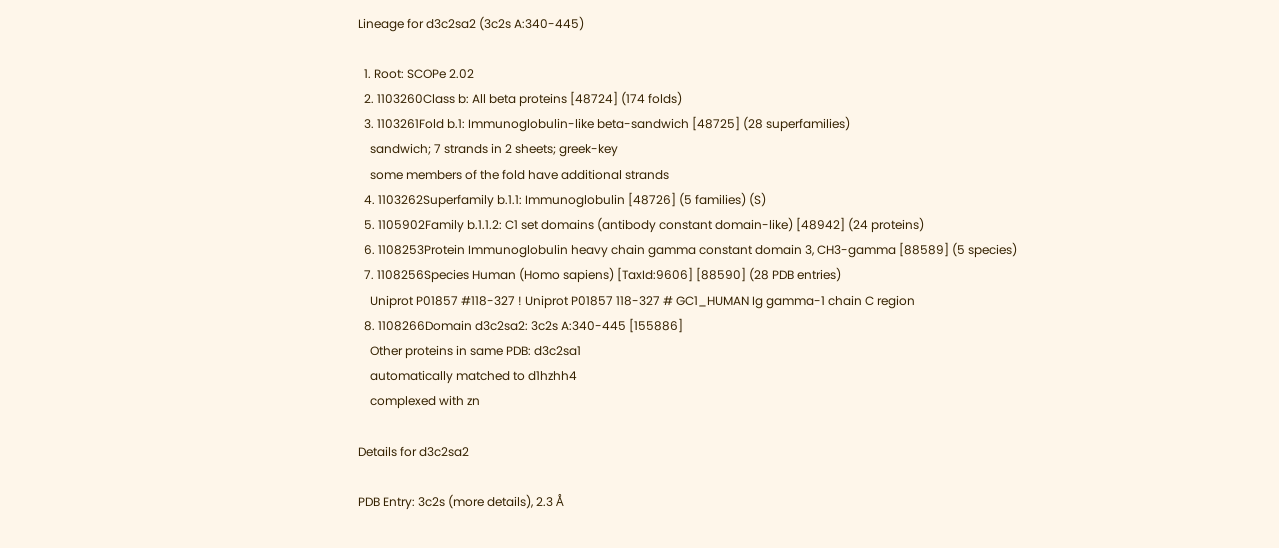Lineage for d3c2sa2 (3c2s A:340-445)

  1. Root: SCOPe 2.02
  2. 1103260Class b: All beta proteins [48724] (174 folds)
  3. 1103261Fold b.1: Immunoglobulin-like beta-sandwich [48725] (28 superfamilies)
    sandwich; 7 strands in 2 sheets; greek-key
    some members of the fold have additional strands
  4. 1103262Superfamily b.1.1: Immunoglobulin [48726] (5 families) (S)
  5. 1105902Family b.1.1.2: C1 set domains (antibody constant domain-like) [48942] (24 proteins)
  6. 1108253Protein Immunoglobulin heavy chain gamma constant domain 3, CH3-gamma [88589] (5 species)
  7. 1108256Species Human (Homo sapiens) [TaxId:9606] [88590] (28 PDB entries)
    Uniprot P01857 #118-327 ! Uniprot P01857 118-327 # GC1_HUMAN Ig gamma-1 chain C region
  8. 1108266Domain d3c2sa2: 3c2s A:340-445 [155886]
    Other proteins in same PDB: d3c2sa1
    automatically matched to d1hzhh4
    complexed with zn

Details for d3c2sa2

PDB Entry: 3c2s (more details), 2.3 Å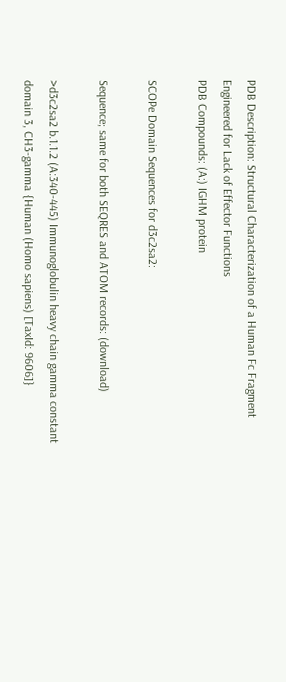PDB Description: Structural Characterization of a Human Fc Fragment Engineered for Lack of Effector Functions
PDB Compounds: (A:) IGHM protein

SCOPe Domain Sequences for d3c2sa2:

Sequence; same for both SEQRES and ATOM records: (download)

>d3c2sa2 b.1.1.2 (A:340-445) Immunoglobulin heavy chain gamma constant domain 3, CH3-gamma {Human (Homo sapiens) [TaxId: 9606]}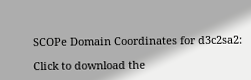SCOPe Domain Coordinates for d3c2sa2:

Click to download the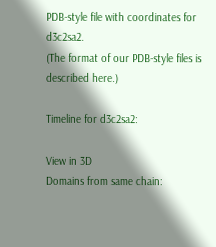PDB-style file with coordinates for d3c2sa2.
(The format of our PDB-style files is described here.)

Timeline for d3c2sa2:

View in 3D
Domains from same chain: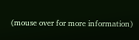(mouse over for more information)